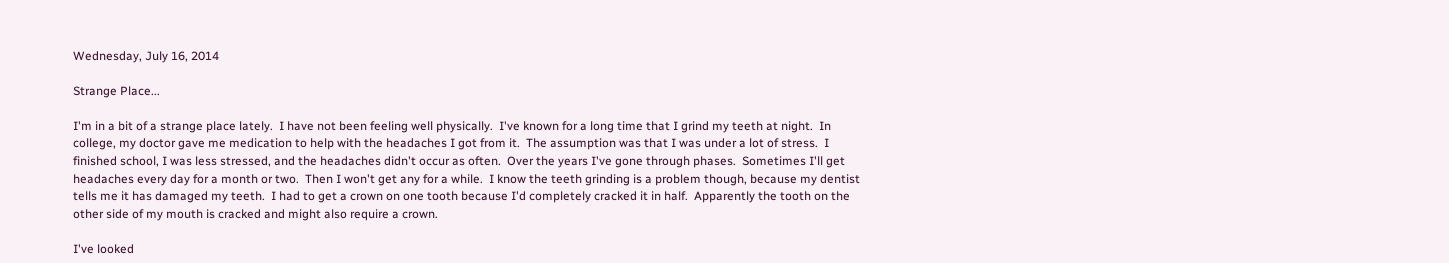Wednesday, July 16, 2014

Strange Place...

I'm in a bit of a strange place lately.  I have not been feeling well physically.  I've known for a long time that I grind my teeth at night.  In college, my doctor gave me medication to help with the headaches I got from it.  The assumption was that I was under a lot of stress.  I finished school, I was less stressed, and the headaches didn't occur as often.  Over the years I've gone through phases.  Sometimes I'll get headaches every day for a month or two.  Then I won't get any for a while.  I know the teeth grinding is a problem though, because my dentist tells me it has damaged my teeth.  I had to get a crown on one tooth because I'd completely cracked it in half.  Apparently the tooth on the other side of my mouth is cracked and might also require a crown.

I've looked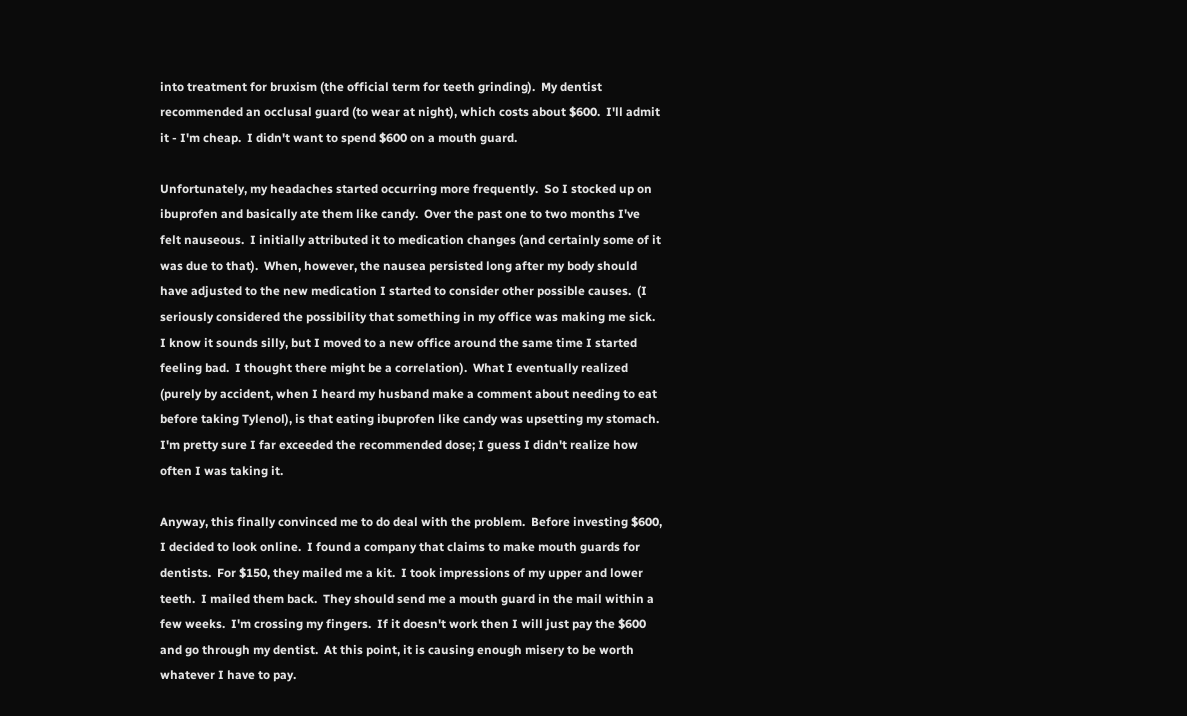into treatment for bruxism (the official term for teeth grinding).  My dentist recommended an occlusal guard (to wear at night), which costs about $600.  I'll admit it - I'm cheap.  I didn't want to spend $600 on a mouth guard.

Unfortunately, my headaches started occurring more frequently.  So I stocked up on ibuprofen and basically ate them like candy.  Over the past one to two months I've felt nauseous.  I initially attributed it to medication changes (and certainly some of it was due to that).  When, however, the nausea persisted long after my body should have adjusted to the new medication I started to consider other possible causes.  (I seriously considered the possibility that something in my office was making me sick.  I know it sounds silly, but I moved to a new office around the same time I started feeling bad.  I thought there might be a correlation).  What I eventually realized (purely by accident, when I heard my husband make a comment about needing to eat before taking Tylenol), is that eating ibuprofen like candy was upsetting my stomach.  I'm pretty sure I far exceeded the recommended dose; I guess I didn't realize how often I was taking it.

Anyway, this finally convinced me to do deal with the problem.  Before investing $600, I decided to look online.  I found a company that claims to make mouth guards for dentists.  For $150, they mailed me a kit.  I took impressions of my upper and lower teeth.  I mailed them back.  They should send me a mouth guard in the mail within a few weeks.  I'm crossing my fingers.  If it doesn't work then I will just pay the $600 and go through my dentist.  At this point, it is causing enough misery to be worth whatever I have to pay.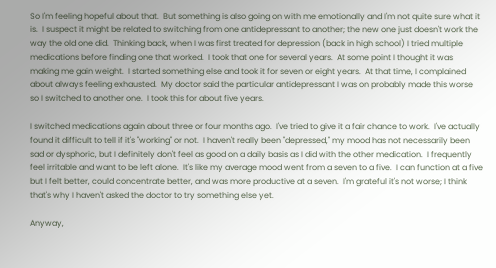So I'm feeling hopeful about that.  But something is also going on with me emotionally and I'm not quite sure what it is.  I suspect it might be related to switching from one antidepressant to another; the new one just doesn't work the way the old one did.  Thinking back, when I was first treated for depression (back in high school) I tried multiple medications before finding one that worked.  I took that one for several years.  At some point I thought it was making me gain weight.  I started something else and took it for seven or eight years.  At that time, I complained about always feeling exhausted.  My doctor said the particular antidepressant I was on probably made this worse so I switched to another one.  I took this for about five years.

I switched medications again about three or four months ago.  I've tried to give it a fair chance to work.  I've actually found it difficult to tell if it's "working" or not.  I haven't really been "depressed," my mood has not necessarily been sad or dysphoric, but I definitely don't feel as good on a daily basis as I did with the other medication.  I frequently feel irritable and want to be left alone.  It's like my average mood went from a seven to a five.  I can function at a five but I felt better, could concentrate better, and was more productive at a seven.  I'm grateful it's not worse; I think that's why I haven't asked the doctor to try something else yet.

Anyway,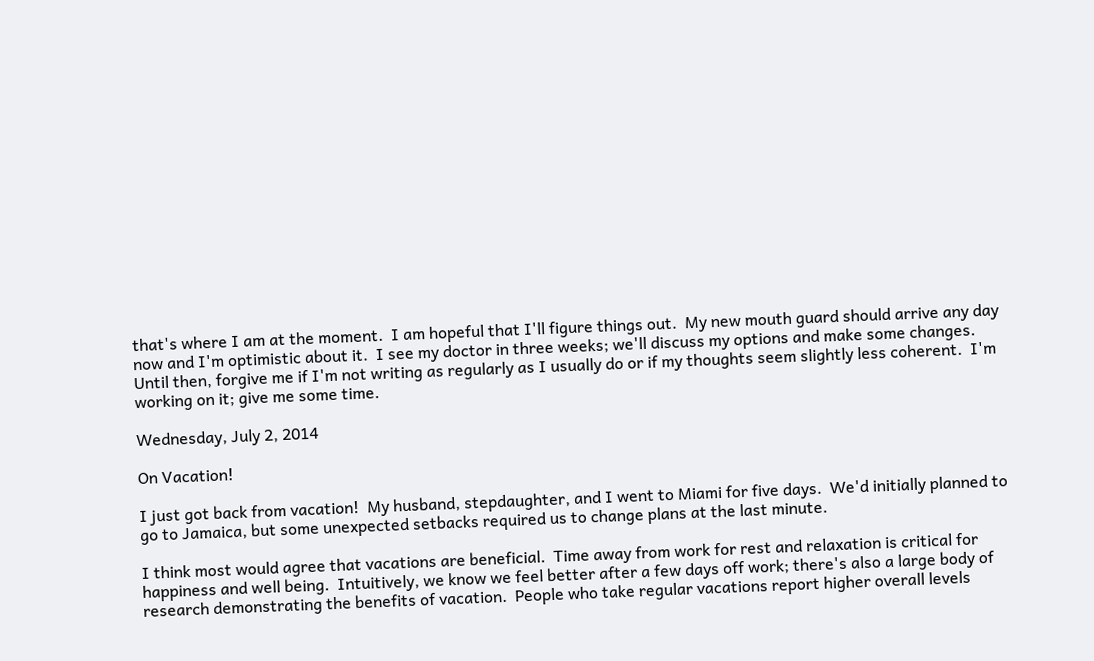that's where I am at the moment.  I am hopeful that I'll figure things out.  My new mouth guard should arrive any day now and I'm optimistic about it.  I see my doctor in three weeks; we'll discuss my options and make some changes.  Until then, forgive me if I'm not writing as regularly as I usually do or if my thoughts seem slightly less coherent.  I'm working on it; give me some time.

Wednesday, July 2, 2014

On Vacation!

I just got back from vacation!  My husband, stepdaughter, and I went to Miami for five days.  We'd initially planned to go to Jamaica, but some unexpected setbacks required us to change plans at the last minute.

I think most would agree that vacations are beneficial.  Time away from work for rest and relaxation is critical for happiness and well being.  Intuitively, we know we feel better after a few days off work; there's also a large body of research demonstrating the benefits of vacation.  People who take regular vacations report higher overall levels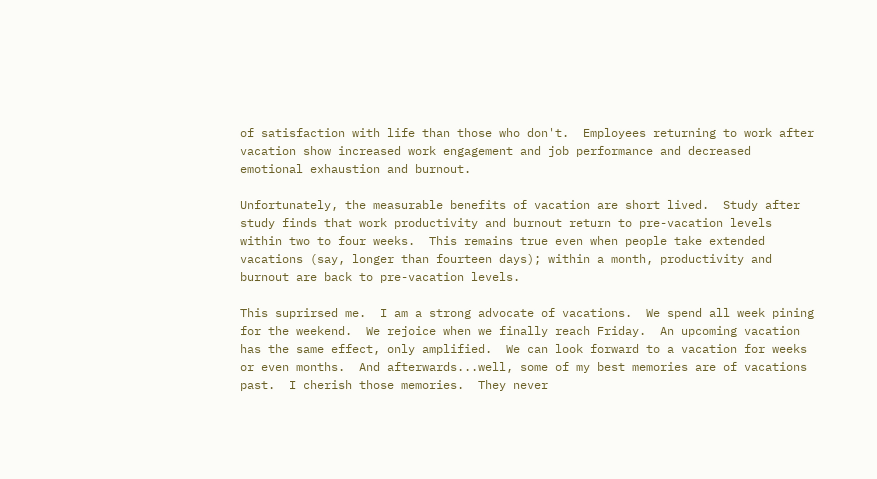of satisfaction with life than those who don't.  Employees returning to work after vacation show increased work engagement and job performance and decreased emotional exhaustion and burnout.

Unfortunately, the measurable benefits of vacation are short lived.  Study after study finds that work productivity and burnout return to pre-vacation levels within two to four weeks.  This remains true even when people take extended vacations (say, longer than fourteen days); within a month, productivity and burnout are back to pre-vacation levels.

This suprirsed me.  I am a strong advocate of vacations.  We spend all week pining for the weekend.  We rejoice when we finally reach Friday.  An upcoming vacation has the same effect, only amplified.  We can look forward to a vacation for weeks or even months.  And afterwards...well, some of my best memories are of vacations past.  I cherish those memories.  They never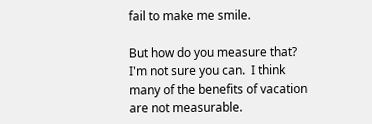fail to make me smile.

But how do you measure that?  I'm not sure you can.  I think many of the benefits of vacation are not measurable.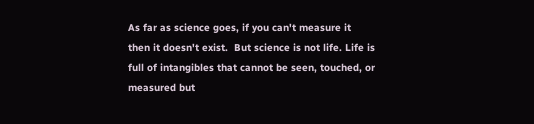As far as science goes, if you can't measure it then it doesn't exist.  But science is not life. Life is full of intangibles that cannot be seen, touched, or measured but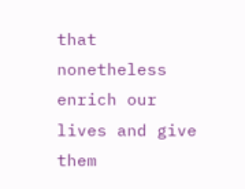that nonetheless enrich our lives and give them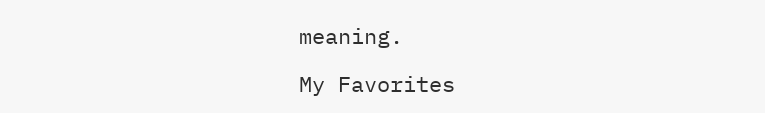meaning.

My Favorites